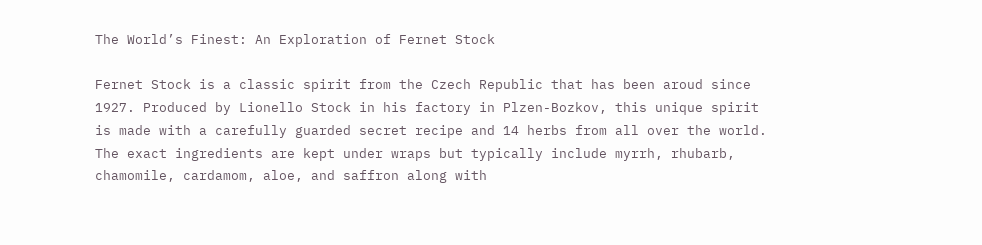The World’s Finest: An Exploration of Fernet Stock

Fernet Stock is a classic spirit from the Czech Republic that has been aroud since 1927. Produced by Lionello Stock in his factory in Plzen-Bozkov, this unique spirit is made with a carefully guarded secret recipe and 14 herbs from all over the world. The exact ingredients are kept under wraps but typically include myrrh, rhubarb, chamomile, cardamom, aloe, and saffron along with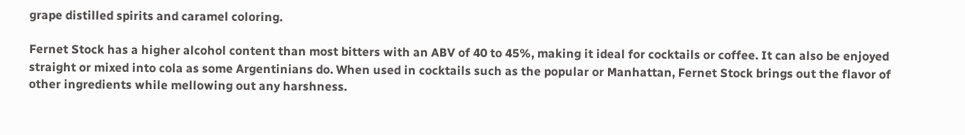grape distilled spirits and caramel coloring.

Fernet Stock has a higher alcohol content than most bitters with an ABV of 40 to 45%, making it ideal for cocktails or coffee. It can also be enjoyed straight or mixed into cola as some Argentinians do. When used in cocktails such as the popular or Manhattan, Fernet Stock brings out the flavor of other ingredients while mellowing out any harshness.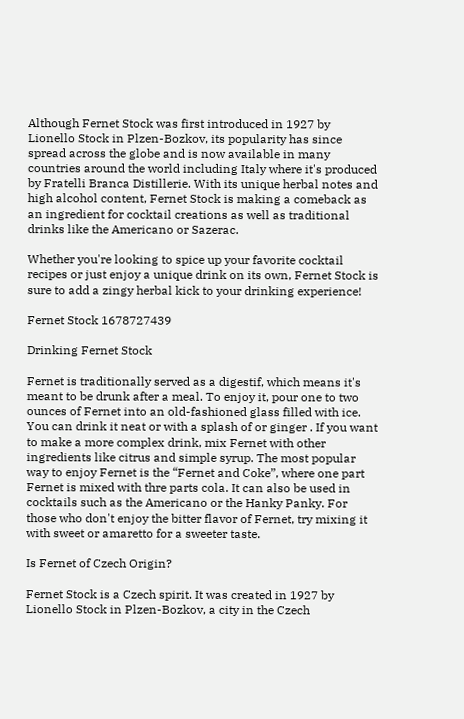Although Fernet Stock was first introduced in 1927 by Lionello Stock in Plzen-Bozkov, its popularity has since spread across the globe and is now available in many countries around the world including Italy where it's produced by Fratelli Branca Distillerie. With its unique herbal notes and high alcohol content, Fernet Stock is making a comeback as an ingredient for cocktail creations as well as traditional drinks like the Americano or Sazerac.

Whether you're looking to spice up your favorite cocktail recipes or just enjoy a unique drink on its own, Fernet Stock is sure to add a zingy herbal kick to your drinking experience!

Fernet Stock 1678727439

Drinking Fernet Stock

Fernet is traditionally served as a digestif, which means it's meant to be drunk after a meal. To enjoy it, pour one to two ounces of Fernet into an old-fashioned glass filled with ice. You can drink it neat or with a splash of or ginger . If you want to make a more complex drink, mix Fernet with other ingredients like citrus and simple syrup. The most popular way to enjoy Fernet is the “Fernet and Coke”, where one part Fernet is mixed with thre parts cola. It can also be used in cocktails such as the Americano or the Hanky Panky. For those who don't enjoy the bitter flavor of Fernet, try mixing it with sweet or amaretto for a sweeter taste.

Is Fernet of Czech Origin?

Fernet Stock is a Czech spirit. It was created in 1927 by Lionello Stock in Plzen-Bozkov, a city in the Czech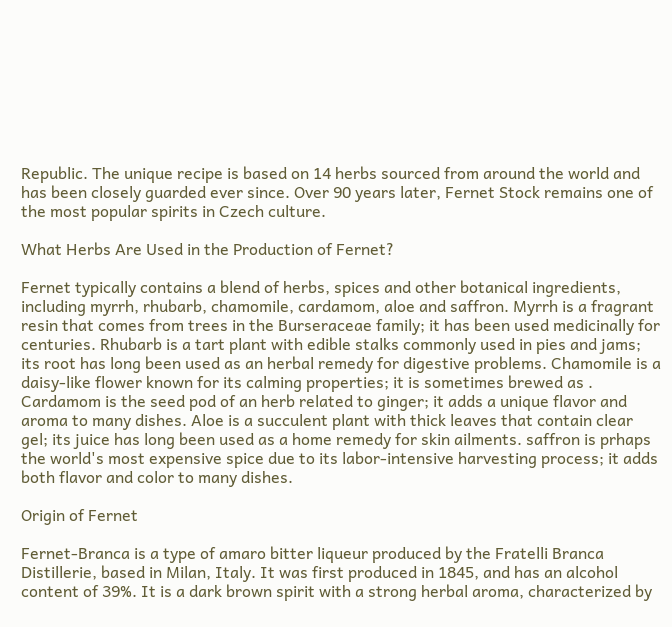Republic. The unique recipe is based on 14 herbs sourced from around the world and has been closely guarded ever since. Over 90 years later, Fernet Stock remains one of the most popular spirits in Czech culture.

What Herbs Are Used in the Production of Fernet?

Fernet typically contains a blend of herbs, spices and other botanical ingredients, including myrrh, rhubarb, chamomile, cardamom, aloe and saffron. Myrrh is a fragrant resin that comes from trees in the Burseraceae family; it has been used medicinally for centuries. Rhubarb is a tart plant with edible stalks commonly used in pies and jams; its root has long been used as an herbal remedy for digestive problems. Chamomile is a daisy-like flower known for its calming properties; it is sometimes brewed as . Cardamom is the seed pod of an herb related to ginger; it adds a unique flavor and aroma to many dishes. Aloe is a succulent plant with thick leaves that contain clear gel; its juice has long been used as a home remedy for skin ailments. saffron is prhaps the world's most expensive spice due to its labor-intensive harvesting process; it adds both flavor and color to many dishes.

Origin of Fernet

Fernet-Branca is a type of amaro bitter liqueur produced by the Fratelli Branca Distillerie, based in Milan, Italy. It was first produced in 1845, and has an alcohol content of 39%. It is a dark brown spirit with a strong herbal aroma, characterized by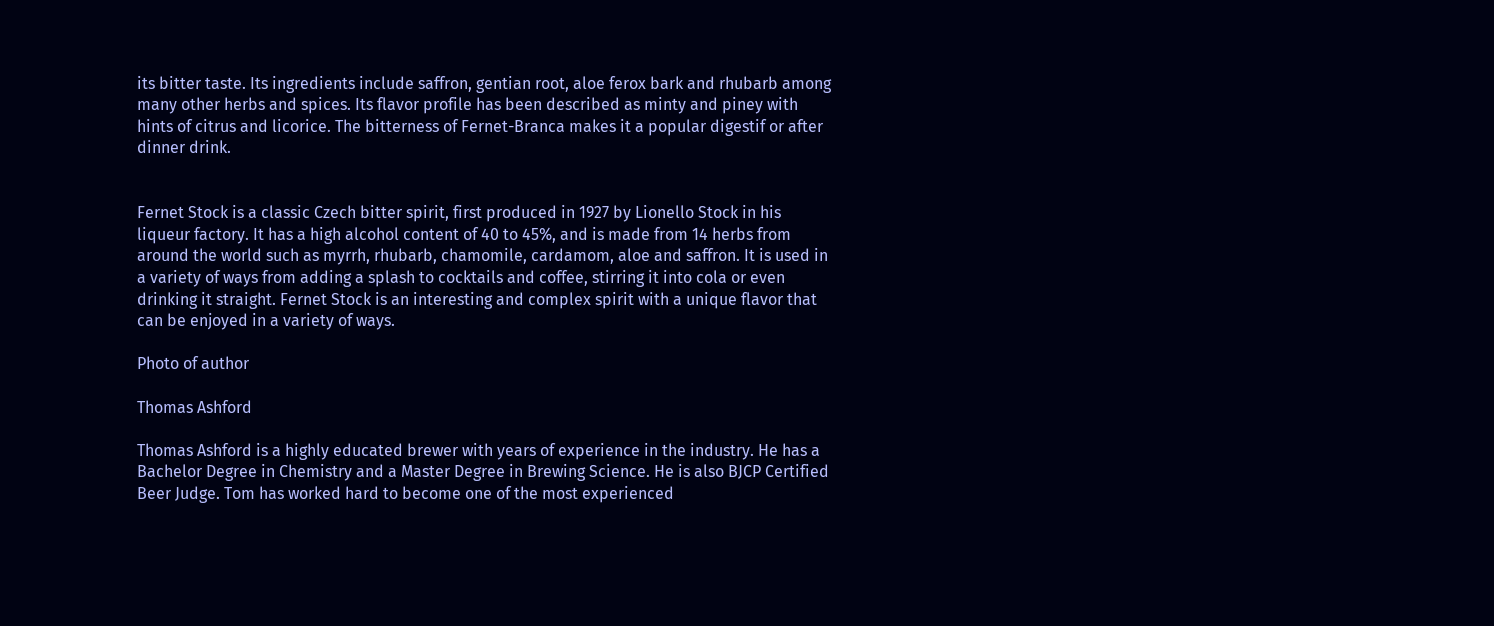its bitter taste. Its ingredients include saffron, gentian root, aloe ferox bark and rhubarb among many other herbs and spices. Its flavor profile has been described as minty and piney with hints of citrus and licorice. The bitterness of Fernet-Branca makes it a popular digestif or after dinner drink.


Fernet Stock is a classic Czech bitter spirit, first produced in 1927 by Lionello Stock in his liqueur factory. It has a high alcohol content of 40 to 45%, and is made from 14 herbs from around the world such as myrrh, rhubarb, chamomile, cardamom, aloe and saffron. It is used in a variety of ways from adding a splash to cocktails and coffee, stirring it into cola or even drinking it straight. Fernet Stock is an interesting and complex spirit with a unique flavor that can be enjoyed in a variety of ways.

Photo of author

Thomas Ashford

Thomas Ashford is a highly educated brewer with years of experience in the industry. He has a Bachelor Degree in Chemistry and a Master Degree in Brewing Science. He is also BJCP Certified Beer Judge. Tom has worked hard to become one of the most experienced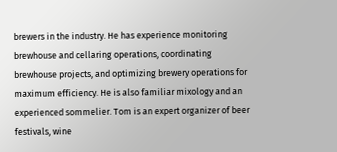brewers in the industry. He has experience monitoring brewhouse and cellaring operations, coordinating brewhouse projects, and optimizing brewery operations for maximum efficiency. He is also familiar mixology and an experienced sommelier. Tom is an expert organizer of beer festivals, wine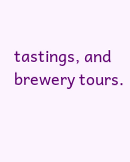tastings, and brewery tours.